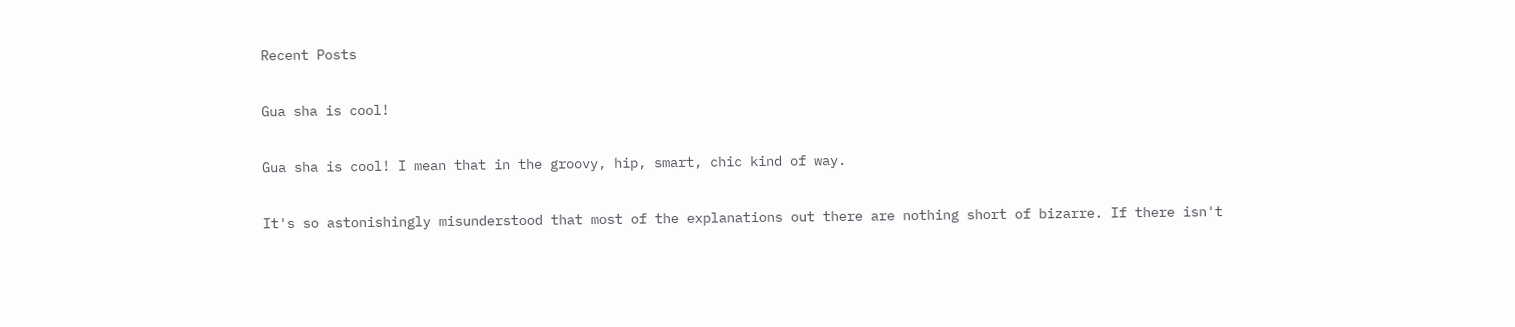Recent Posts

Gua sha is cool!

Gua sha is cool! I mean that in the groovy, hip, smart, chic kind of way.

It's so astonishingly misunderstood that most of the explanations out there are nothing short of bizarre. If there isn't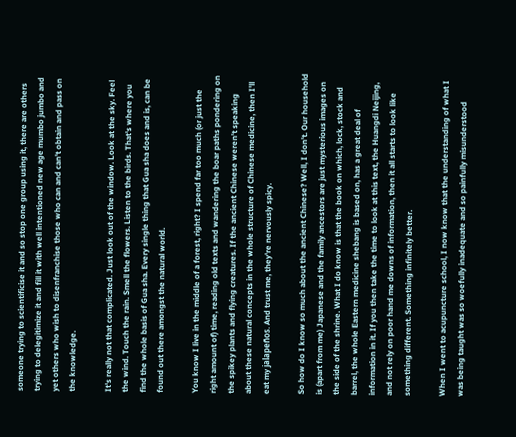someone trying to scientificise it and so stop one group using it, there are others trying to delegitimize it and fill it with well intentioned new age mumbo jumbo and yet others who wish to disenfranchise those who can and can't obtain and pass on the knowledge.

It's really not that complicated. Just look out of the window. Look at the sky. Feel the wind. Touch the rain. Smell the flowers. Listen to the birds. That's where you find the whole basis of Gua sha. Every single thing that Gua sha does and is, can be found out there amongst the natural world.

You know I live in the middle of a forest, right? I spend far too much (or just the right amount of) time, reading old texts and wandering the boar paths pondering on the spikey plants and flying creatures. If the ancient Chinese weren't speaking about these natural concepts in the whole structure of Chinese medicine, then I'll eat my jalapeños. And trust me, they're nervously spicy.

So how do I know so much about the ancient Chinese? Well, I don't. Our household is (apart from me) Japanese and the family ancestors are just mysterious images on the side of the shrine. What I do know is that the book on which, lock, stock and barrel, the whole Eastern medicine shebang is based on, has a great deal of information in it. If you then take the time to look at this text, the Huangdi Neijing, and not rely on poor hand me downs of information, then it all starts to look like something different. Something infinitely better.

When I went to acupuncture school, I now know that the understanding of what I was being taught was so woefully inadequate and so painfully misunderstood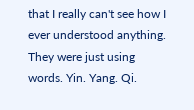that I really can't see how I ever understood anything. They were just using words. Yin. Yang. Qi.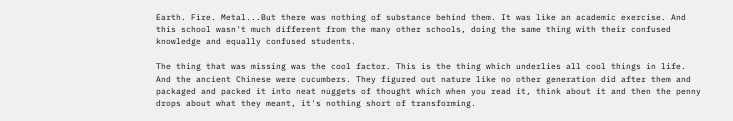Earth. Fire. Metal...But there was nothing of substance behind them. It was like an academic exercise. And this school wasn't much different from the many other schools, doing the same thing with their confused knowledge and equally confused students.

The thing that was missing was the cool factor. This is the thing which underlies all cool things in life. And the ancient Chinese were cucumbers. They figured out nature like no other generation did after them and packaged and packed it into neat nuggets of thought which when you read it, think about it and then the penny drops about what they meant, it's nothing short of transforming.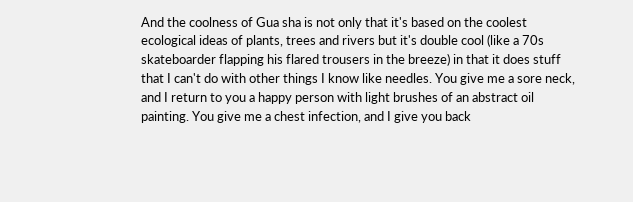And the coolness of Gua sha is not only that it's based on the coolest ecological ideas of plants, trees and rivers but it's double cool (like a 70s skateboarder flapping his flared trousers in the breeze) in that it does stuff that I can't do with other things I know like needles. You give me a sore neck, and I return to you a happy person with light brushes of an abstract oil painting. You give me a chest infection, and I give you back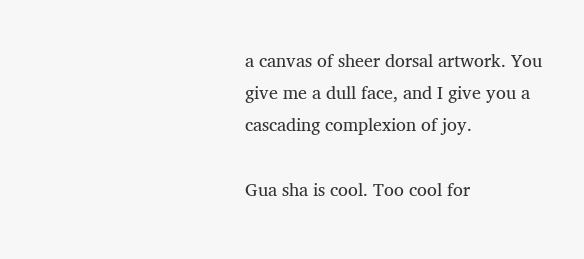a canvas of sheer dorsal artwork. You give me a dull face, and I give you a cascading complexion of joy.

Gua sha is cool. Too cool for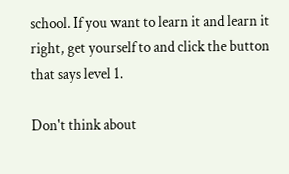school. If you want to learn it and learn it right, get yourself to and click the button that says level 1.

Don't think about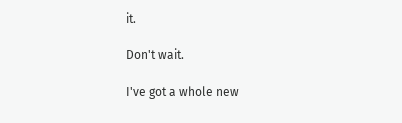it.

Don't wait.

I've got a whole new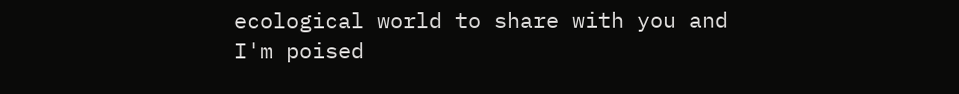ecological world to share with you and I'm poised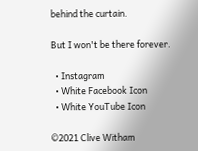behind the curtain.

But I won't be there forever.

  • Instagram
  • White Facebook Icon
  • White YouTube Icon

©2021 Clive Witham